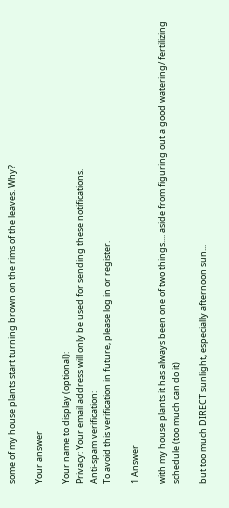some of my house plants start turning brown on the rims of the leaves. Why?

Your answer

Your name to display (optional):
Privacy: Your email address will only be used for sending these notifications.
Anti-spam verification:
To avoid this verification in future, please log in or register.

1 Answer

with my house plants it has always been one of two things.... aside from figuring out a good watering/ fertilizing schedule (too much can do it)

but too much DIRECT sunlight, especially afternoon sun...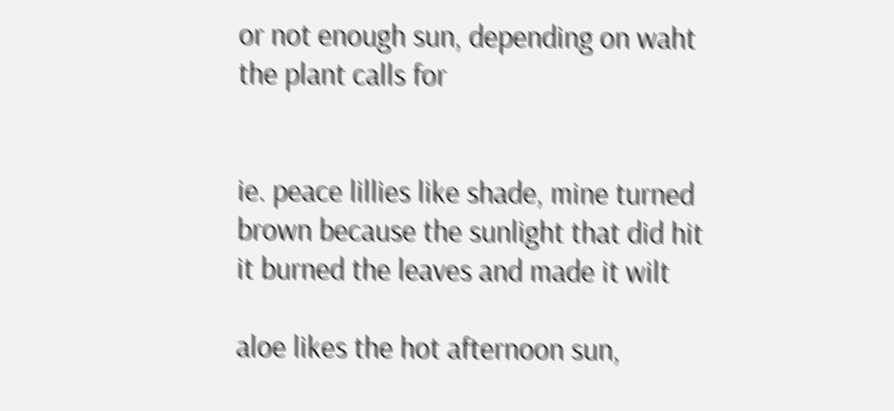or not enough sun, depending on waht the plant calls for


ie. peace lillies like shade, mine turned brown because the sunlight that did hit it burned the leaves and made it wilt

aloe likes the hot afternoon sun,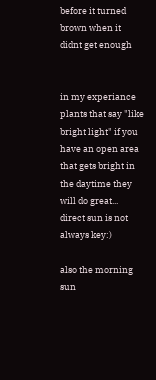before it turned brown when it didnt get enough


in my experiance plants that say "like bright light" if you have an open area that gets bright in the daytime they will do great... direct sun is not always key:)

also the morning sun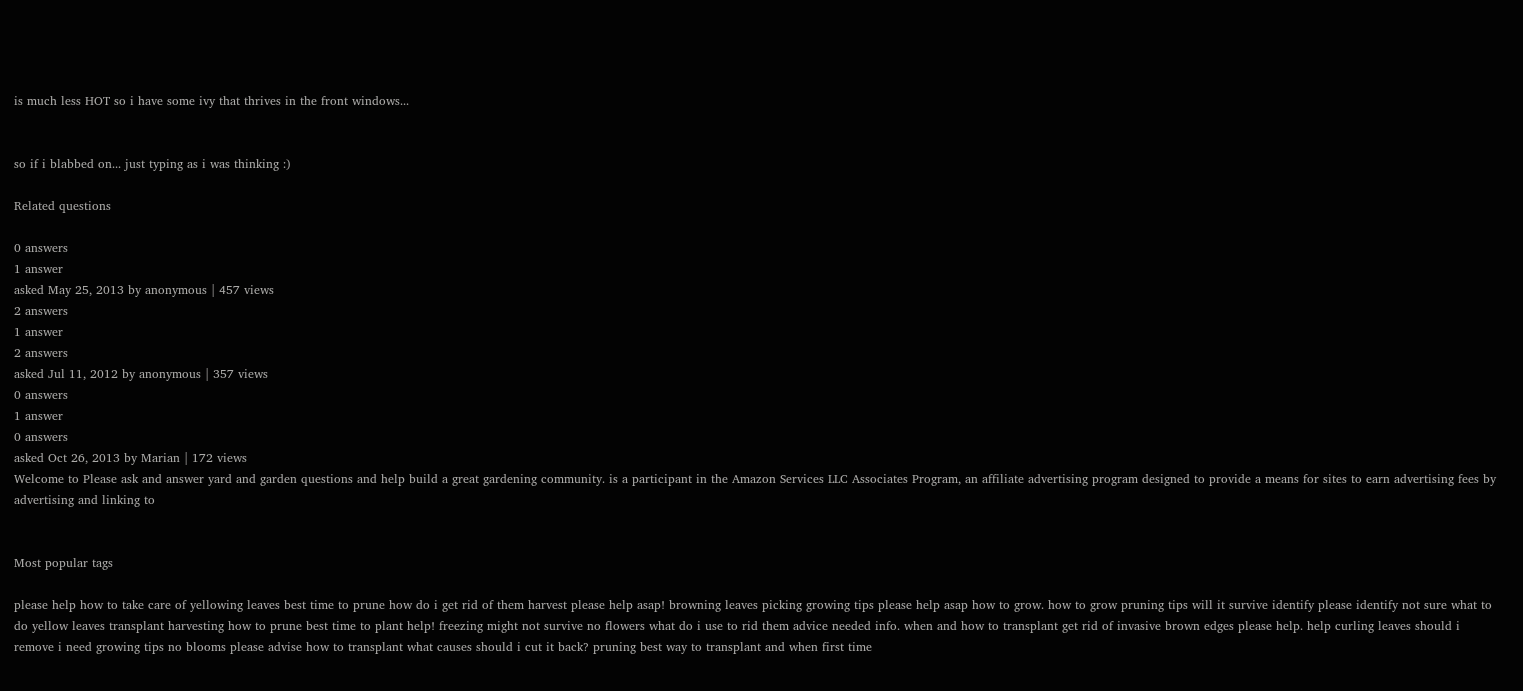is much less HOT so i have some ivy that thrives in the front windows...


so if i blabbed on... just typing as i was thinking :)

Related questions

0 answers
1 answer
asked May 25, 2013 by anonymous | 457 views
2 answers
1 answer
2 answers
asked Jul 11, 2012 by anonymous | 357 views
0 answers
1 answer
0 answers
asked Oct 26, 2013 by Marian | 172 views
Welcome to Please ask and answer yard and garden questions and help build a great gardening community. is a participant in the Amazon Services LLC Associates Program, an affiliate advertising program designed to provide a means for sites to earn advertising fees by advertising and linking to


Most popular tags

please help how to take care of yellowing leaves best time to prune how do i get rid of them harvest please help asap! browning leaves picking growing tips please help asap how to grow. how to grow pruning tips will it survive identify please identify not sure what to do yellow leaves transplant harvesting how to prune best time to plant help! freezing might not survive no flowers what do i use to rid them advice needed info. when and how to transplant get rid of invasive brown edges please help. help curling leaves should i remove i need growing tips no blooms please advise how to transplant what causes should i cut it back? pruning best way to transplant and when first time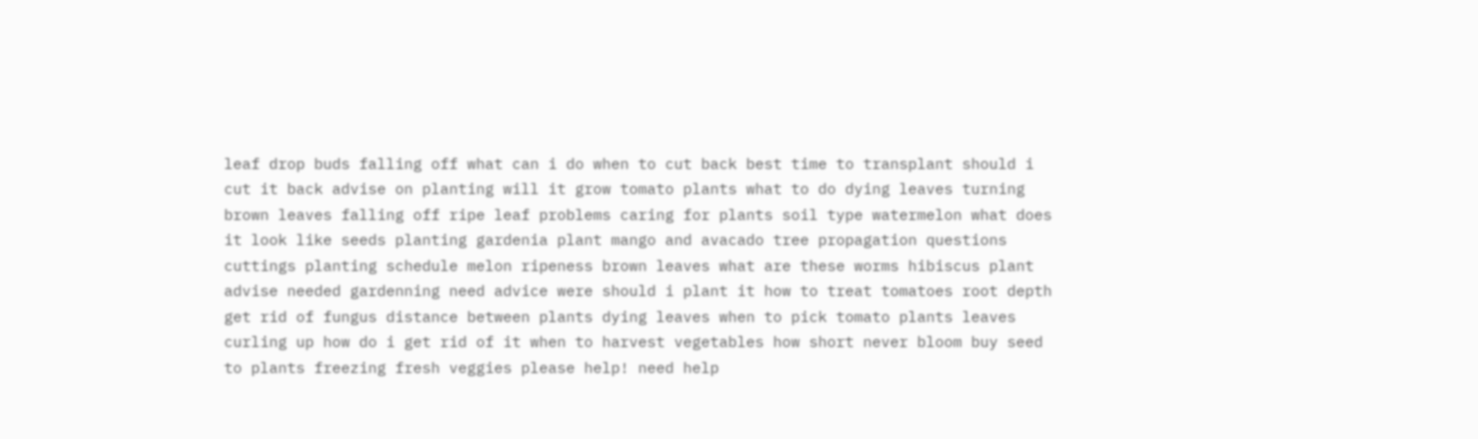leaf drop buds falling off what can i do when to cut back best time to transplant should i cut it back advise on planting will it grow tomato plants what to do dying leaves turning brown leaves falling off ripe leaf problems caring for plants soil type watermelon what does it look like seeds planting gardenia plant mango and avacado tree propagation questions cuttings planting schedule melon ripeness brown leaves what are these worms hibiscus plant advise needed gardenning need advice were should i plant it how to treat tomatoes root depth get rid of fungus distance between plants dying leaves when to pick tomato plants leaves curling up how do i get rid of it when to harvest vegetables how short never bloom buy seed to plants freezing fresh veggies please help! need help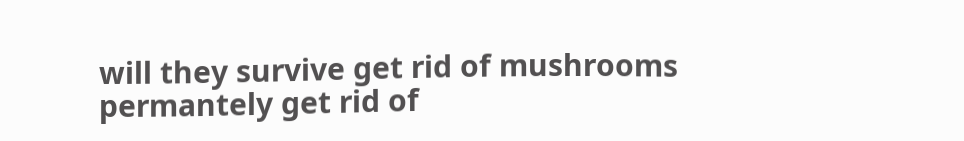will they survive get rid of mushrooms permantely get rid of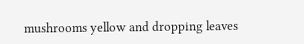mushrooms yellow and dropping leaves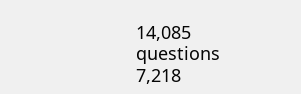14,085 questions
7,218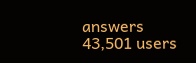answers
43,501 users